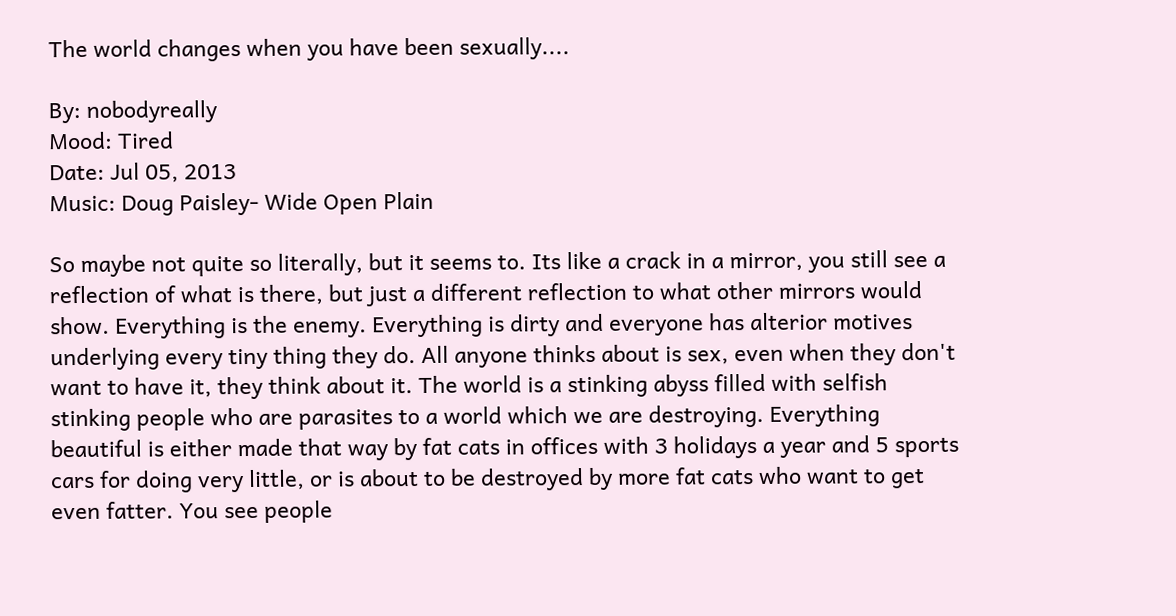The world changes when you have been sexually....

By: nobodyreally
Mood: Tired
Date: Jul 05, 2013
Music: Doug Paisley- Wide Open Plain

So maybe not quite so literally, but it seems to. Its like a crack in a mirror, you still see a reflection of what is there, but just a different reflection to what other mirrors would show. Everything is the enemy. Everything is dirty and everyone has alterior motives underlying every tiny thing they do. All anyone thinks about is sex, even when they don't want to have it, they think about it. The world is a stinking abyss filled with selfish stinking people who are parasites to a world which we are destroying. Everything beautiful is either made that way by fat cats in offices with 3 holidays a year and 5 sports cars for doing very little, or is about to be destroyed by more fat cats who want to get even fatter. You see people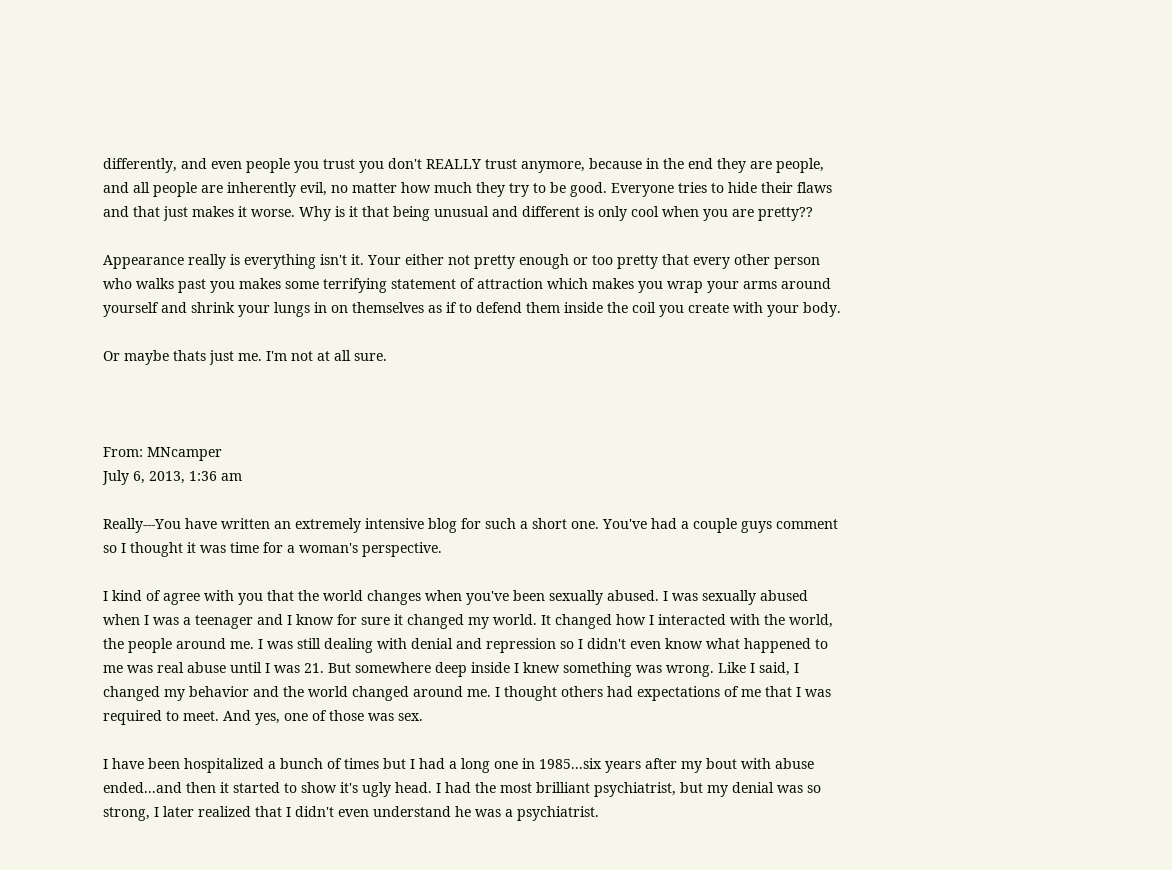differently, and even people you trust you don't REALLY trust anymore, because in the end they are people, and all people are inherently evil, no matter how much they try to be good. Everyone tries to hide their flaws and that just makes it worse. Why is it that being unusual and different is only cool when you are pretty??

Appearance really is everything isn't it. Your either not pretty enough or too pretty that every other person who walks past you makes some terrifying statement of attraction which makes you wrap your arms around yourself and shrink your lungs in on themselves as if to defend them inside the coil you create with your body.

Or maybe thats just me. I'm not at all sure.



From: MNcamper
July 6, 2013, 1:36 am

Really---You have written an extremely intensive blog for such a short one. You've had a couple guys comment so I thought it was time for a woman's perspective.

I kind of agree with you that the world changes when you've been sexually abused. I was sexually abused when I was a teenager and I know for sure it changed my world. It changed how I interacted with the world, the people around me. I was still dealing with denial and repression so I didn't even know what happened to me was real abuse until I was 21. But somewhere deep inside I knew something was wrong. Like I said, I changed my behavior and the world changed around me. I thought others had expectations of me that I was required to meet. And yes, one of those was sex.

I have been hospitalized a bunch of times but I had a long one in 1985...six years after my bout with abuse ended...and then it started to show it's ugly head. I had the most brilliant psychiatrist, but my denial was so strong, I later realized that I didn't even understand he was a psychiatrist.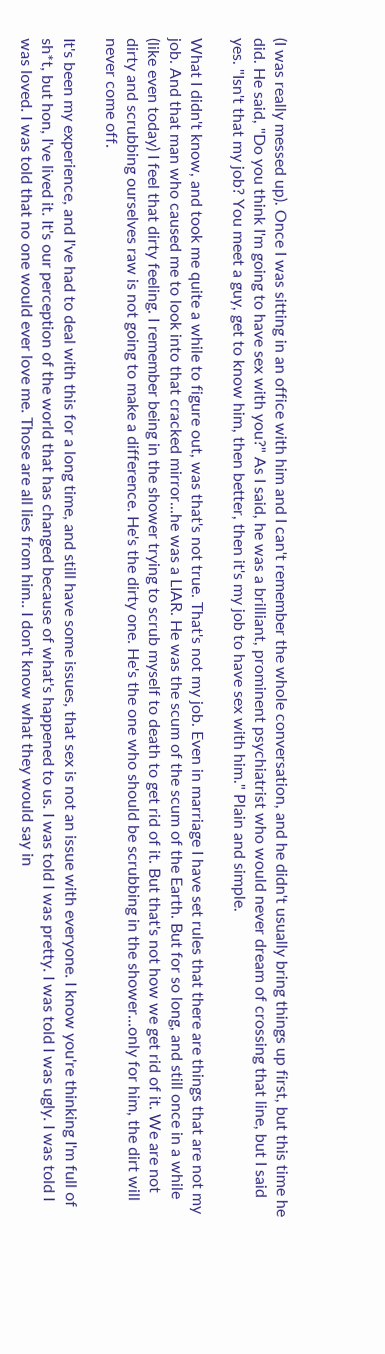(I was really messed up). Once I was sitting in an office with him and I can't remember the whole conversation, and he didn't usually bring things up first, but this time he did. He said, "Do you think I'm going to have sex with you?" As I said, he was a brilliant, prominent psychiatrist who would never dream of crossing that line, but I said yes. "Isn't that my job? You meet a guy, get to know him, then better, then it's my job to have sex with him." Plain and simple.

What I didn't know, and took me quite a while to figure out, was that's not true. That's not my job. Even in marriage I have set rules that there are things that are not my job. And that man who caused me to look into that cracked mirror...he was a LIAR. He was the scum of the scum of the Earth. But for so long, and still once in a while (like even today) I feel that dirty feeling. I remember being in the shower trying to scrub myself to death to get rid of it. But that's not how we get rid of it. We are not dirty and scrubbing ourselves raw is not going to make a difference. He's the dirty one. He's the one who should be scrubbing in the shower...only for him, the dirt will never come off.

It's been my experience, and I've had to deal with this for a long time, and still have some issues, that sex is not an issue with everyone. I know you're thinking I'm full of sh*t, but hon, I've lived it. It's our perception of the world that has changed because of what's happened to us. I was told I was pretty. I was told I was ugly. I was told I was loved. I was told that no one would ever love me. Those are all lies from him.. I don't know what they would say in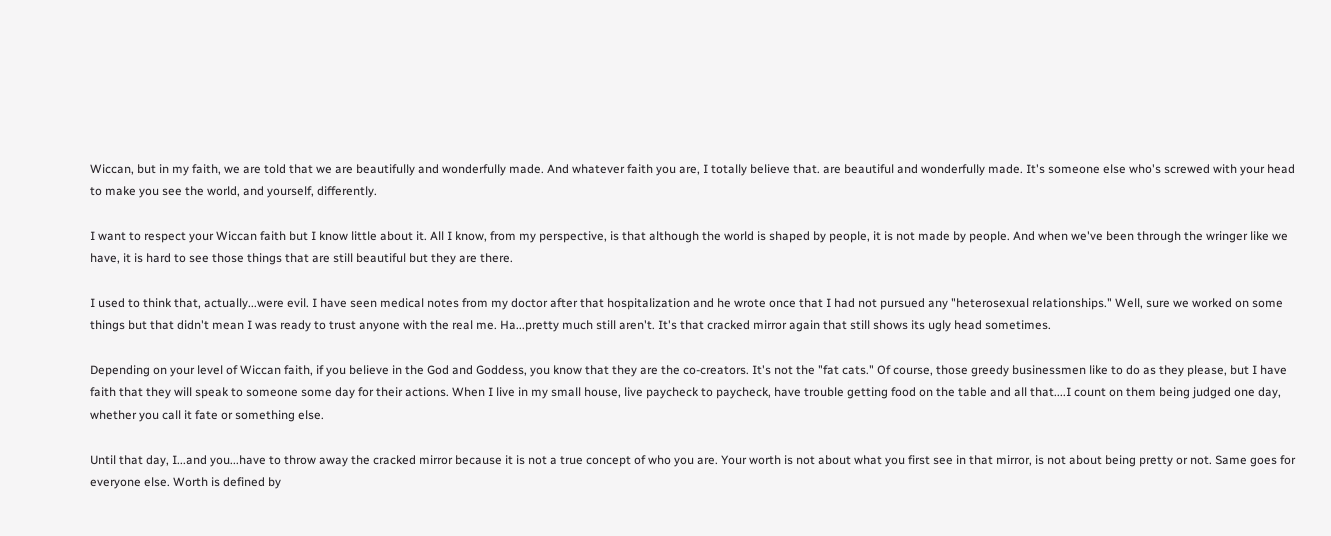Wiccan, but in my faith, we are told that we are beautifully and wonderfully made. And whatever faith you are, I totally believe that. are beautiful and wonderfully made. It's someone else who's screwed with your head to make you see the world, and yourself, differently.

I want to respect your Wiccan faith but I know little about it. All I know, from my perspective, is that although the world is shaped by people, it is not made by people. And when we've been through the wringer like we have, it is hard to see those things that are still beautiful but they are there.

I used to think that, actually...were evil. I have seen medical notes from my doctor after that hospitalization and he wrote once that I had not pursued any "heterosexual relationships." Well, sure we worked on some things but that didn't mean I was ready to trust anyone with the real me. Ha...pretty much still aren't. It's that cracked mirror again that still shows its ugly head sometimes.

Depending on your level of Wiccan faith, if you believe in the God and Goddess, you know that they are the co-creators. It's not the "fat cats." Of course, those greedy businessmen like to do as they please, but I have faith that they will speak to someone some day for their actions. When I live in my small house, live paycheck to paycheck, have trouble getting food on the table and all that....I count on them being judged one day, whether you call it fate or something else.

Until that day, I...and you...have to throw away the cracked mirror because it is not a true concept of who you are. Your worth is not about what you first see in that mirror, is not about being pretty or not. Same goes for everyone else. Worth is defined by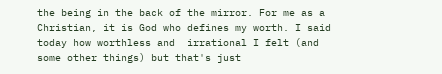the being in the back of the mirror. For me as a Christian, it is God who defines my worth. I said today how worthless and  irrational I felt (and some other things) but that's just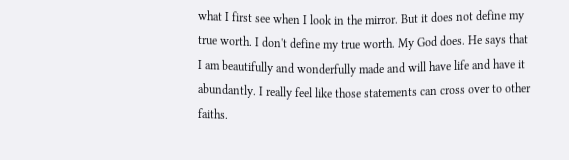what I first see when I look in the mirror. But it does not define my true worth. I don't define my true worth. My God does. He says that I am beautifully and wonderfully made and will have life and have it abundantly. I really feel like those statements can cross over to other faiths.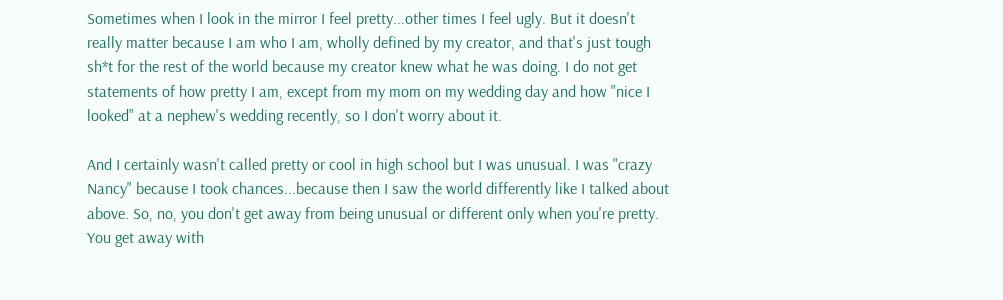Sometimes when I look in the mirror I feel pretty...other times I feel ugly. But it doesn't really matter because I am who I am, wholly defined by my creator, and that's just tough sh*t for the rest of the world because my creator knew what he was doing. I do not get statements of how pretty I am, except from my mom on my wedding day and how "nice I looked" at a nephew's wedding recently, so I don't worry about it.

And I certainly wasn't called pretty or cool in high school but I was unusual. I was "crazy Nancy" because I took chances...because then I saw the world differently like I talked about above. So, no, you don't get away from being unusual or different only when you're pretty. You get away with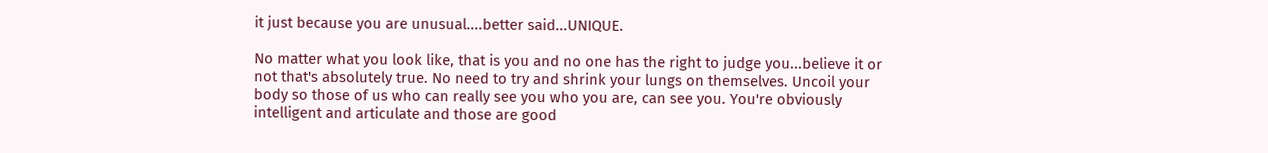it just because you are unusual....better said...UNIQUE.

No matter what you look like, that is you and no one has the right to judge you...believe it or not that's absolutely true. No need to try and shrink your lungs on themselves. Uncoil your body so those of us who can really see you who you are, can see you. You're obviously intelligent and articulate and those are good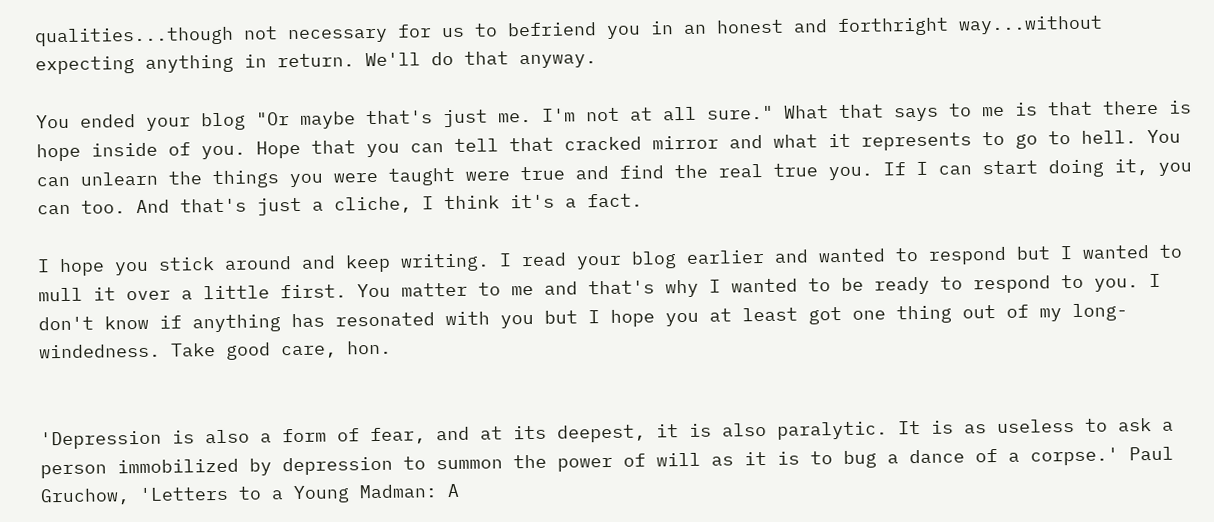qualities...though not necessary for us to befriend you in an honest and forthright way...without expecting anything in return. We'll do that anyway.

You ended your blog "Or maybe that's just me. I'm not at all sure." What that says to me is that there is hope inside of you. Hope that you can tell that cracked mirror and what it represents to go to hell. You can unlearn the things you were taught were true and find the real true you. If I can start doing it, you can too. And that's just a cliche, I think it's a fact.

I hope you stick around and keep writing. I read your blog earlier and wanted to respond but I wanted to mull it over a little first. You matter to me and that's why I wanted to be ready to respond to you. I don't know if anything has resonated with you but I hope you at least got one thing out of my long-windedness. Take good care, hon.


'Depression is also a form of fear, and at its deepest, it is also paralytic. It is as useless to ask a person immobilized by depression to summon the power of will as it is to bug a dance of a corpse.' Paul Gruchow, 'Letters to a Young Madman: A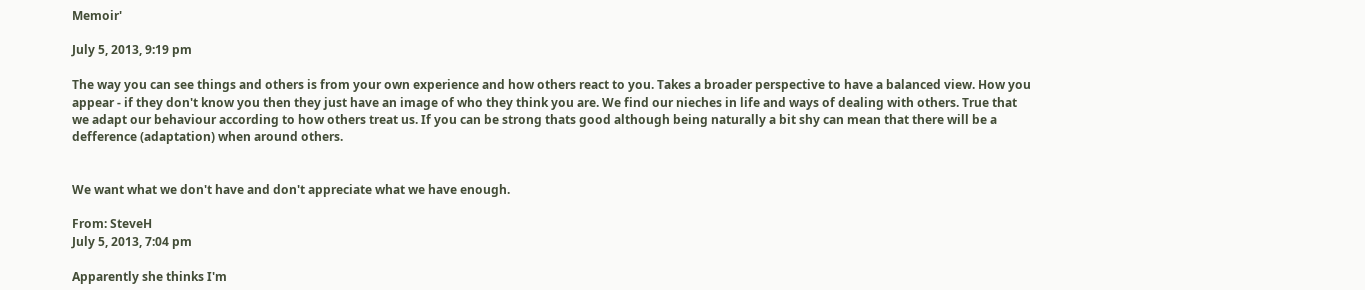Memoir'

July 5, 2013, 9:19 pm

The way you can see things and others is from your own experience and how others react to you. Takes a broader perspective to have a balanced view. How you appear - if they don't know you then they just have an image of who they think you are. We find our nieches in life and ways of dealing with others. True that we adapt our behaviour according to how others treat us. If you can be strong thats good although being naturally a bit shy can mean that there will be a defference (adaptation) when around others.


We want what we don't have and don't appreciate what we have enough.

From: SteveH
July 5, 2013, 7:04 pm

Apparently she thinks I'm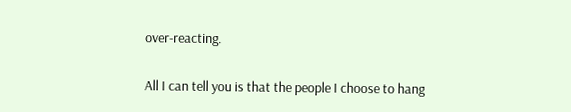over-reacting.

All I can tell you is that the people I choose to hang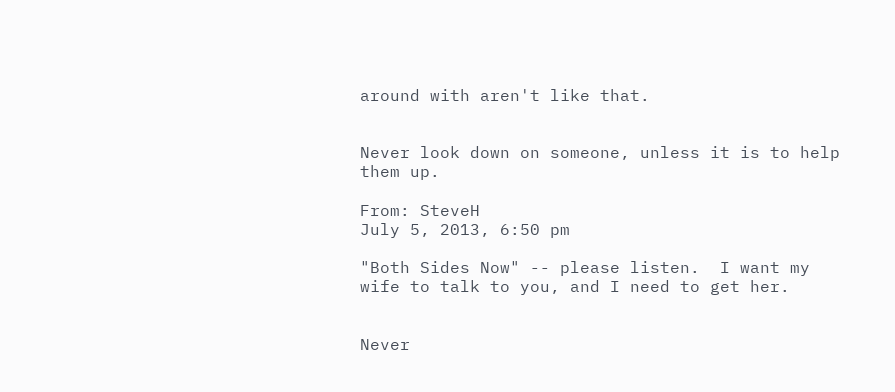around with aren't like that.


Never look down on someone, unless it is to help them up.

From: SteveH
July 5, 2013, 6:50 pm

"Both Sides Now" -- please listen.  I want my wife to talk to you, and I need to get her.


Never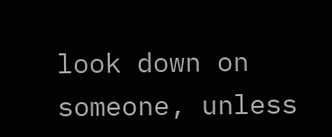look down on someone, unless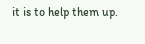it is to help them up.